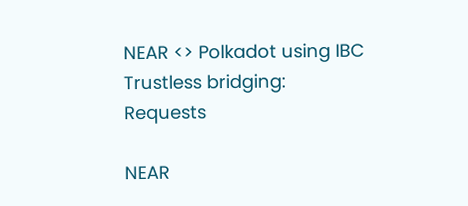NEAR <> Polkadot using IBC Trustless bridging: Requests

NEAR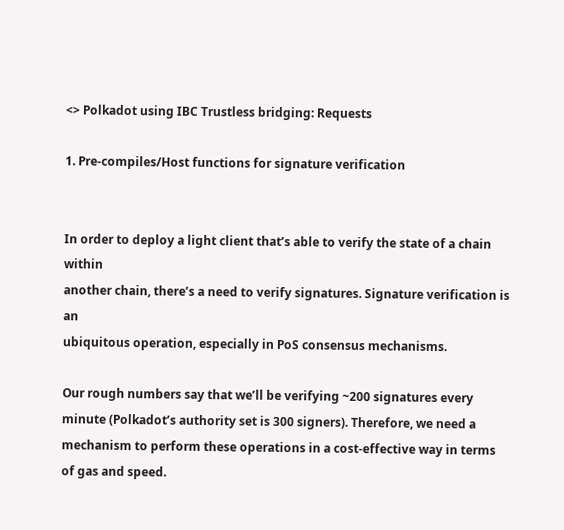<> Polkadot using IBC Trustless bridging: Requests

1. Pre-compiles/Host functions for signature verification


In order to deploy a light client that’s able to verify the state of a chain within
another chain, there’s a need to verify signatures. Signature verification is an
ubiquitous operation, especially in PoS consensus mechanisms.

Our rough numbers say that we’ll be verifying ~200 signatures every minute (Polkadot’s authority set is 300 signers). Therefore, we need a mechanism to perform these operations in a cost-effective way in terms of gas and speed.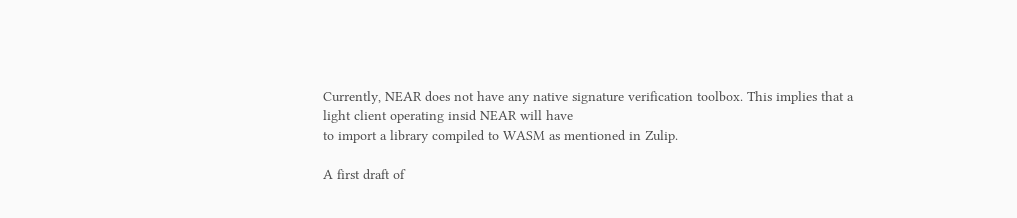Currently, NEAR does not have any native signature verification toolbox. This implies that a light client operating insid NEAR will have
to import a library compiled to WASM as mentioned in Zulip.

A first draft of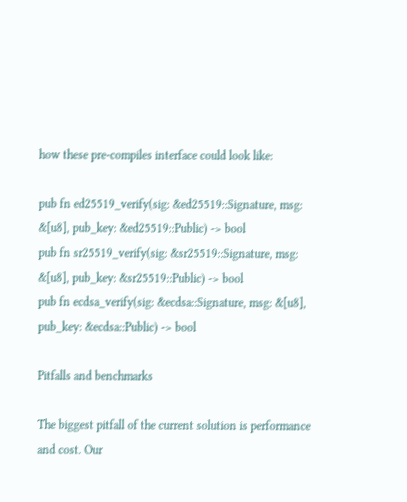how these pre-compiles interface could look like:

pub fn ed25519_verify(sig: &ed25519::Signature, msg: &[u8], pub_key: &ed25519::Public) -> bool
pub fn sr25519_verify(sig: &sr25519::Signature, msg: &[u8], pub_key: &sr25519::Public) -> bool
pub fn ecdsa_verify(sig: &ecdsa::Signature, msg: &[u8], pub_key: &ecdsa::Public) -> bool

Pitfalls and benchmarks

The biggest pitfall of the current solution is performance and cost. Our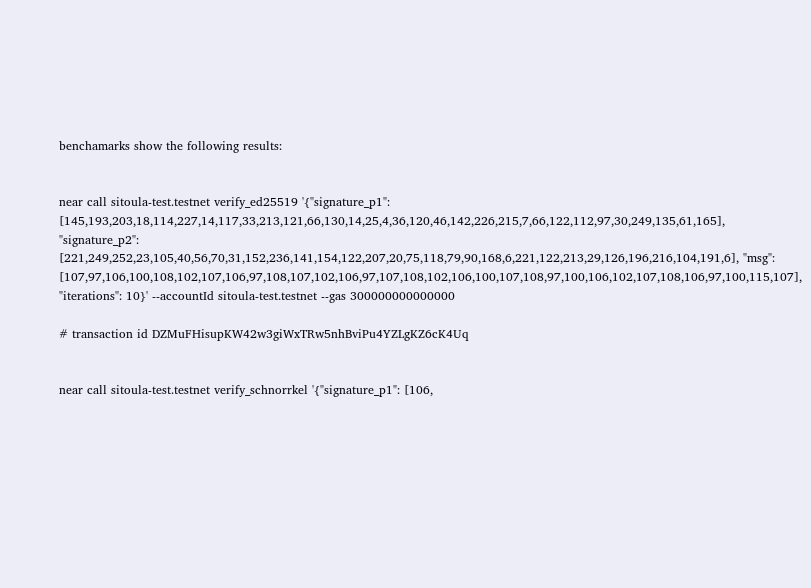benchamarks show the following results:


near call sitoula-test.testnet verify_ed25519 '{"signature_p1": [145,193,203,18,114,227,14,117,33,213,121,66,130,14,25,4,36,120,46,142,226,215,7,66,122,112,97,30,249,135,61,165], "signature_p2": [221,249,252,23,105,40,56,70,31,152,236,141,154,122,207,20,75,118,79,90,168,6,221,122,213,29,126,196,216,104,191,6], "msg": [107,97,106,100,108,102,107,106,97,108,107,102,106,97,107,108,102,106,100,107,108,97,100,106,102,107,108,106,97,100,115,107], "iterations": 10}' --accountId sitoula-test.testnet --gas 300000000000000

# transaction id DZMuFHisupKW42w3giWxTRw5nhBviPu4YZLgKZ6cK4Uq


near call sitoula-test.testnet verify_schnorrkel '{"signature_p1": [106,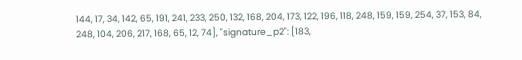144, 17, 34, 142, 65, 191, 241, 233, 250, 132, 168, 204, 173, 122, 196, 118, 248, 159, 159, 254, 37, 153, 84, 248, 104, 206, 217, 168, 65, 12, 74], "signature_p2": [183,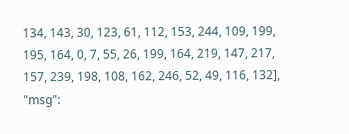134, 143, 30, 123, 61, 112, 153, 244, 109, 199, 195, 164, 0, 7, 55, 26, 199, 164, 219, 147, 217, 157, 239, 198, 108, 162, 246, 52, 49, 116, 132], "msg":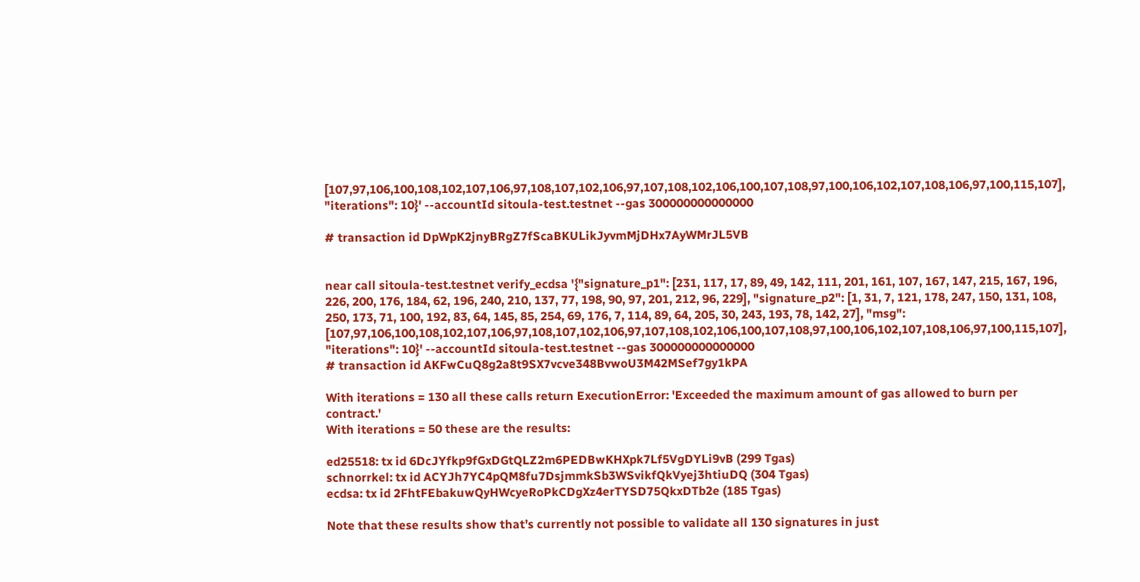[107,97,106,100,108,102,107,106,97,108,107,102,106,97,107,108,102,106,100,107,108,97,100,106,102,107,108,106,97,100,115,107], "iterations": 10}' --accountId sitoula-test.testnet --gas 300000000000000

# transaction id DpWpK2jnyBRgZ7fScaBKULikJyvmMjDHx7AyWMrJL5VB


near call sitoula-test.testnet verify_ecdsa '{"signature_p1": [231, 117, 17, 89, 49, 142, 111, 201, 161, 107, 167, 147, 215, 167, 196, 226, 200, 176, 184, 62, 196, 240, 210, 137, 77, 198, 90, 97, 201, 212, 96, 229], "signature_p2": [1, 31, 7, 121, 178, 247, 150, 131, 108, 250, 173, 71, 100, 192, 83, 64, 145, 85, 254, 69, 176, 7, 114, 89, 64, 205, 30, 243, 193, 78, 142, 27], "msg": [107,97,106,100,108,102,107,106,97,108,107,102,106,97,107,108,102,106,100,107,108,97,100,106,102,107,108,106,97,100,115,107], "iterations": 10}' --accountId sitoula-test.testnet --gas 300000000000000
# transaction id AKFwCuQ8g2a8t9SX7vcve348BvwoU3M42MSef7gy1kPA

With iterations = 130 all these calls return ExecutionError: 'Exceeded the maximum amount of gas allowed to burn per contract.'
With iterations = 50 these are the results:

ed25518: tx id 6DcJYfkp9fGxDGtQLZ2m6PEDBwKHXpk7Lf5VgDYLi9vB (299 Tgas)
schnorrkel: tx id ACYJh7YC4pQM8fu7DsjmmkSb3WSvikfQkVyej3htiuDQ (304 Tgas)
ecdsa: tx id 2FhtFEbakuwQyHWcyeRoPkCDgXz4erTYSD75QkxDTb2e (185 Tgas)

Note that these results show that’s currently not possible to validate all 130 signatures in just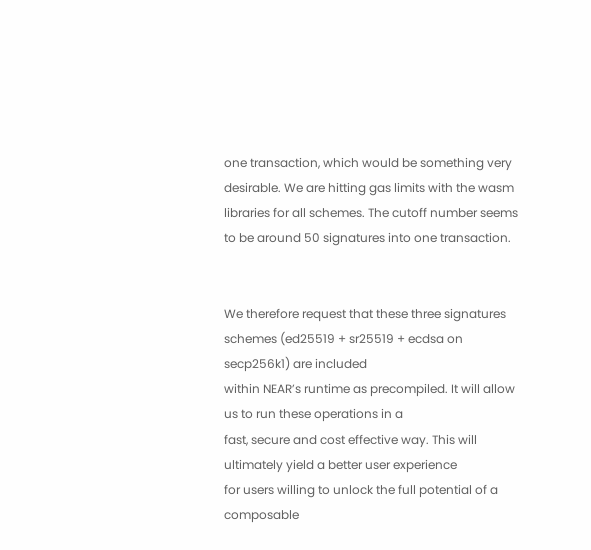one transaction, which would be something very desirable. We are hitting gas limits with the wasm libraries for all schemes. The cutoff number seems to be around 50 signatures into one transaction.


We therefore request that these three signatures schemes (ed25519 + sr25519 + ecdsa on secp256k1) are included
within NEAR’s runtime as precompiled. It will allow us to run these operations in a
fast, secure and cost effective way. This will ultimately yield a better user experience
for users willing to unlock the full potential of a composable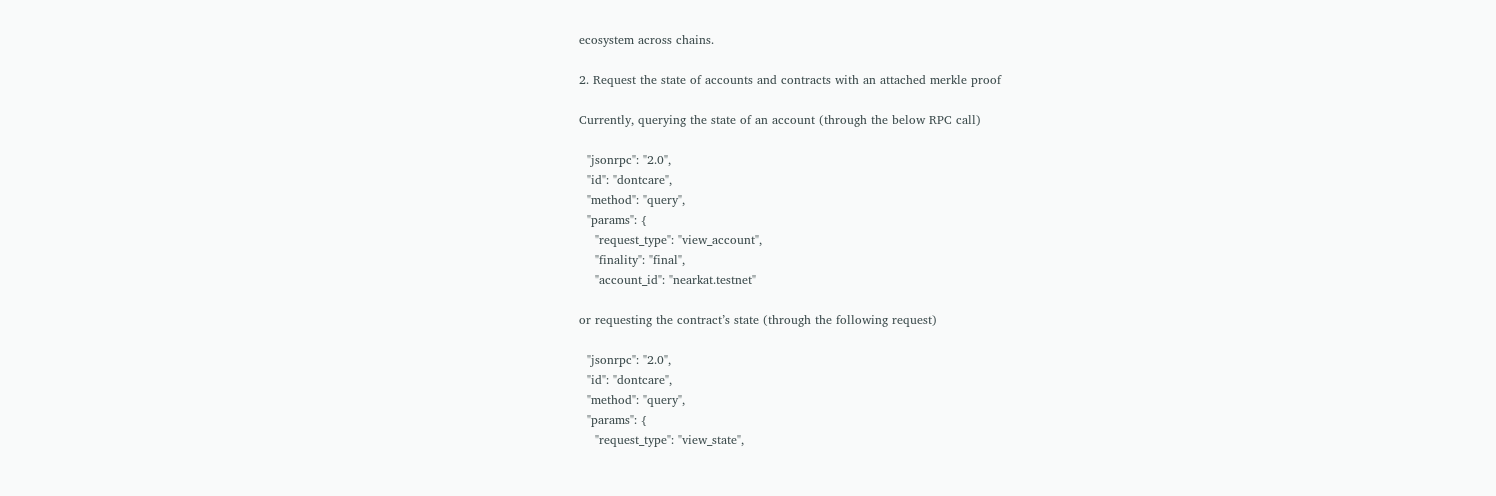ecosystem across chains.

2. Request the state of accounts and contracts with an attached merkle proof

Currently, querying the state of an account (through the below RPC call)

  "jsonrpc": "2.0",
  "id": "dontcare",
  "method": "query",
  "params": {
    "request_type": "view_account",
    "finality": "final",
    "account_id": "nearkat.testnet"

or requesting the contract’s state (through the following request)

  "jsonrpc": "2.0",
  "id": "dontcare",
  "method": "query",
  "params": {
    "request_type": "view_state",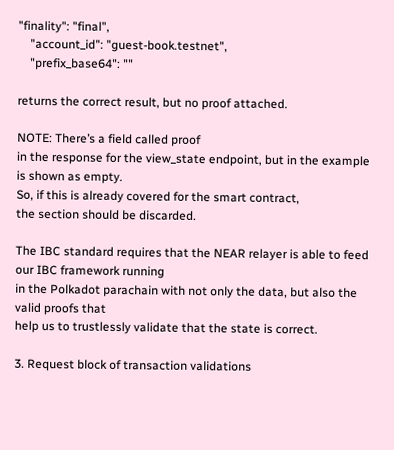"finality": "final",
    "account_id": "guest-book.testnet",
    "prefix_base64": ""

returns the correct result, but no proof attached.

NOTE: There’s a field called proof
in the response for the view_state endpoint, but in the example is shown as empty.
So, if this is already covered for the smart contract,
the section should be discarded.

The IBC standard requires that the NEAR relayer is able to feed our IBC framework running
in the Polkadot parachain with not only the data, but also the valid proofs that
help us to trustlessly validate that the state is correct.

3. Request block of transaction validations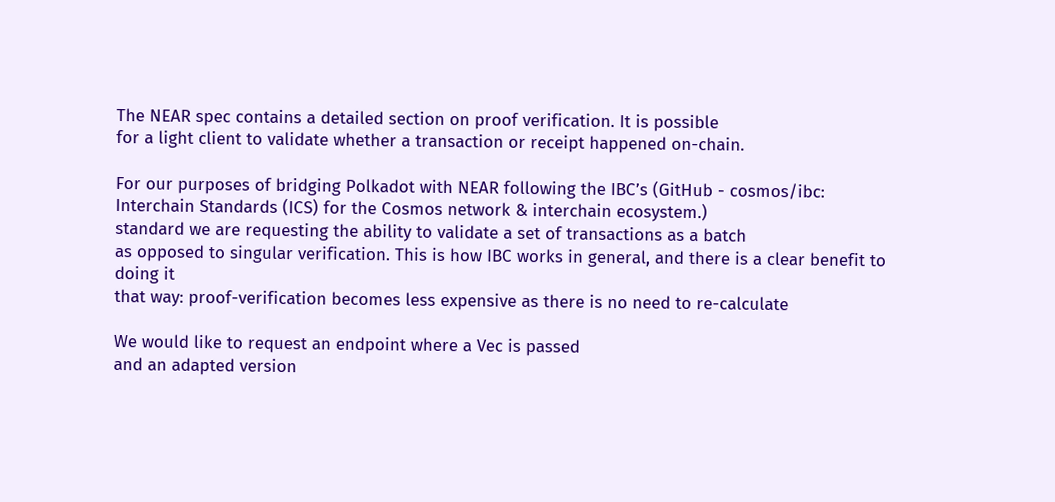The NEAR spec contains a detailed section on proof verification. It is possible
for a light client to validate whether a transaction or receipt happened on-chain.

For our purposes of bridging Polkadot with NEAR following the IBC’s (GitHub - cosmos/ibc: Interchain Standards (ICS) for the Cosmos network & interchain ecosystem.)
standard we are requesting the ability to validate a set of transactions as a batch
as opposed to singular verification. This is how IBC works in general, and there is a clear benefit to doing it
that way: proof-verification becomes less expensive as there is no need to re-calculate

We would like to request an endpoint where a Vec is passed
and an adapted version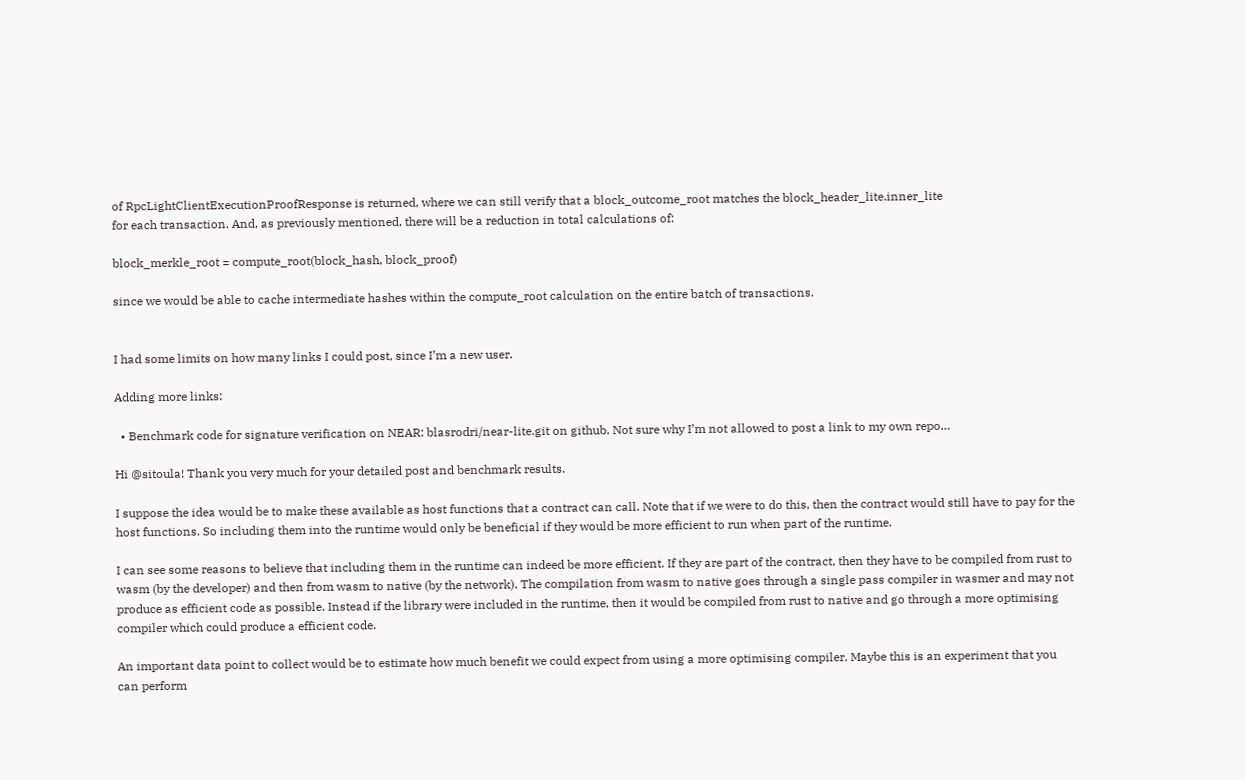of RpcLightClientExecutionProofResponse is returned, where we can still verify that a block_outcome_root matches the block_header_lite.inner_lite
for each transaction. And, as previously mentioned, there will be a reduction in total calculations of:

block_merkle_root = compute_root(block_hash, block_proof)

since we would be able to cache intermediate hashes within the compute_root calculation on the entire batch of transactions.


I had some limits on how many links I could post, since I’m a new user.

Adding more links:

  • Benchmark code for signature verification on NEAR: blasrodri/near-lite.git on github. Not sure why I’m not allowed to post a link to my own repo…

Hi @sitoula! Thank you very much for your detailed post and benchmark results.

I suppose the idea would be to make these available as host functions that a contract can call. Note that if we were to do this, then the contract would still have to pay for the host functions. So including them into the runtime would only be beneficial if they would be more efficient to run when part of the runtime.

I can see some reasons to believe that including them in the runtime can indeed be more efficient. If they are part of the contract, then they have to be compiled from rust to wasm (by the developer) and then from wasm to native (by the network). The compilation from wasm to native goes through a single pass compiler in wasmer and may not produce as efficient code as possible. Instead if the library were included in the runtime, then it would be compiled from rust to native and go through a more optimising compiler which could produce a efficient code.

An important data point to collect would be to estimate how much benefit we could expect from using a more optimising compiler. Maybe this is an experiment that you can perform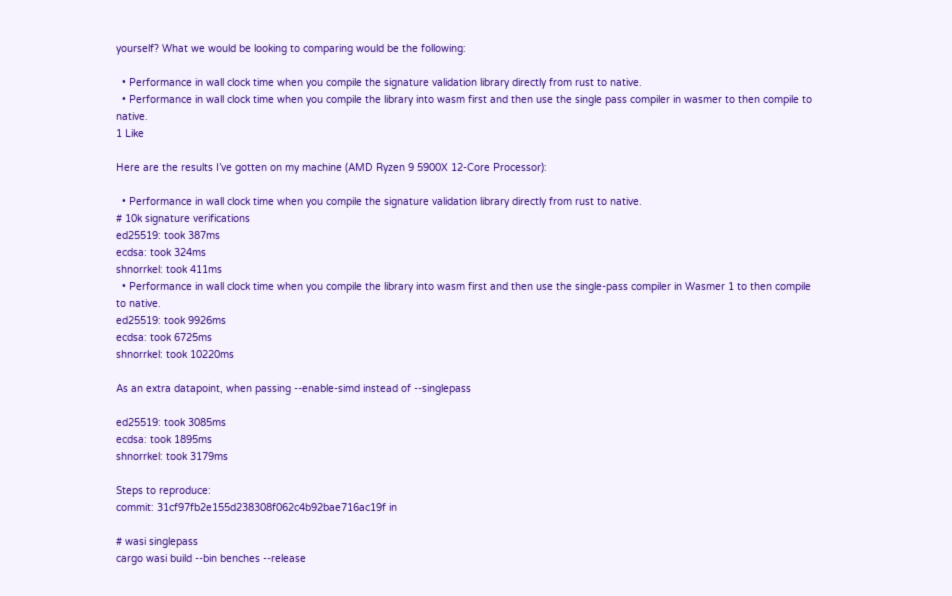yourself? What we would be looking to comparing would be the following:

  • Performance in wall clock time when you compile the signature validation library directly from rust to native.
  • Performance in wall clock time when you compile the library into wasm first and then use the single pass compiler in wasmer to then compile to native.
1 Like

Here are the results I’ve gotten on my machine (AMD Ryzen 9 5900X 12-Core Processor):

  • Performance in wall clock time when you compile the signature validation library directly from rust to native.
# 10k signature verifications
ed25519: took 387ms
ecdsa: took 324ms
shnorrkel: took 411ms
  • Performance in wall clock time when you compile the library into wasm first and then use the single-pass compiler in Wasmer 1 to then compile to native.
ed25519: took 9926ms
ecdsa: took 6725ms
shnorrkel: took 10220ms

As an extra datapoint, when passing --enable-simd instead of --singlepass

ed25519: took 3085ms
ecdsa: took 1895ms
shnorrkel: took 3179ms

Steps to reproduce:
commit: 31cf97fb2e155d238308f062c4b92bae716ac19f in

# wasi singlepass
cargo wasi build --bin benches --release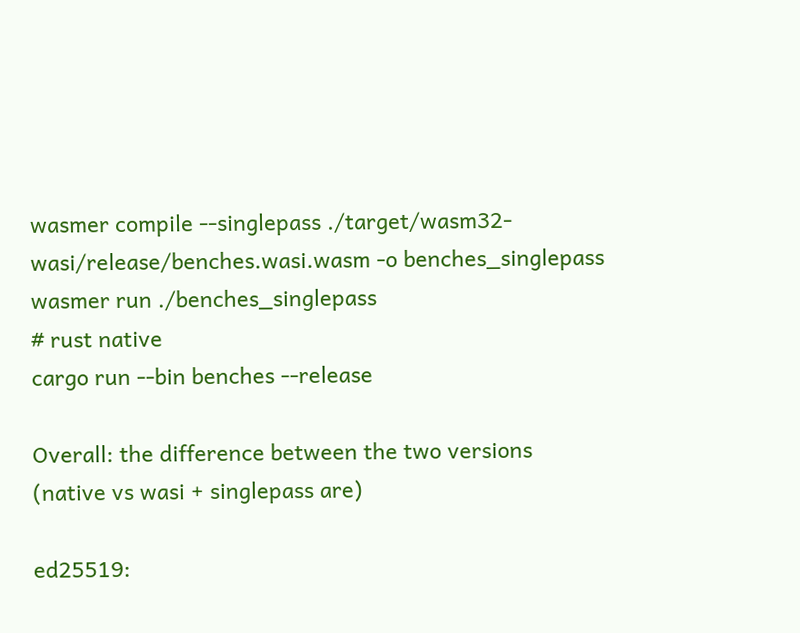wasmer compile --singlepass ./target/wasm32-wasi/release/benches.wasi.wasm -o benches_singlepass
wasmer run ./benches_singlepass
# rust native
cargo run --bin benches --release

Overall: the difference between the two versions (native vs wasi + singlepass are)

ed25519: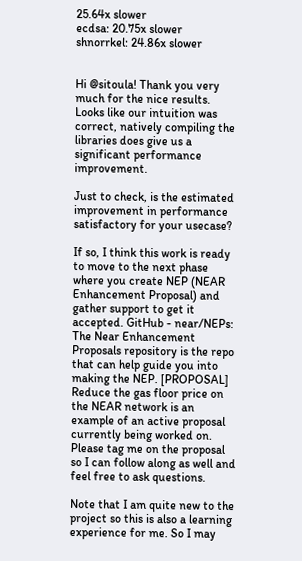25.64x slower
ecdsa: 20.75x slower
shnorrkel: 24.86x slower


Hi @sitoula! Thank you very much for the nice results. Looks like our intuition was correct, natively compiling the libraries does give us a significant performance improvement.

Just to check, is the estimated improvement in performance satisfactory for your usecase?

If so, I think this work is ready to move to the next phase where you create NEP (NEAR Enhancement Proposal) and gather support to get it accepted. GitHub - near/NEPs: The Near Enhancement Proposals repository is the repo that can help guide you into making the NEP. [PROPOSAL] Reduce the gas floor price on the NEAR network is an example of an active proposal currently being worked on. Please tag me on the proposal so I can follow along as well and feel free to ask questions.

Note that I am quite new to the project so this is also a learning experience for me. So I may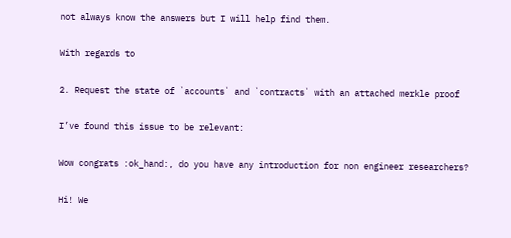not always know the answers but I will help find them.

With regards to

2. Request the state of `accounts` and `contracts` with an attached merkle proof

I’ve found this issue to be relevant:

Wow congrats :ok_hand:, do you have any introduction for non engineer researchers?

Hi! We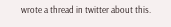wrote a thread in twitter about this.